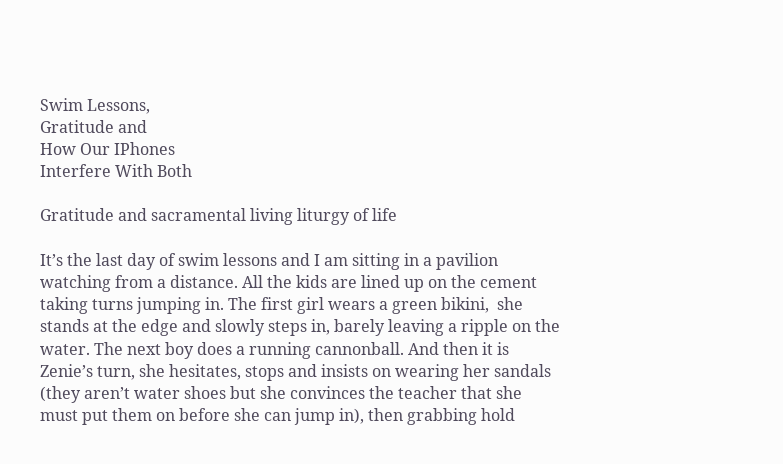Swim Lessons,
Gratitude and
How Our IPhones
Interfere With Both

Gratitude and sacramental living liturgy of life

It’s the last day of swim lessons and I am sitting in a pavilion watching from a distance. All the kids are lined up on the cement taking turns jumping in. The first girl wears a green bikini,  she stands at the edge and slowly steps in, barely leaving a ripple on the water. The next boy does a running cannonball. And then it is Zenie’s turn, she hesitates, stops and insists on wearing her sandals (they aren’t water shoes but she convinces the teacher that she must put them on before she can jump in), then grabbing hold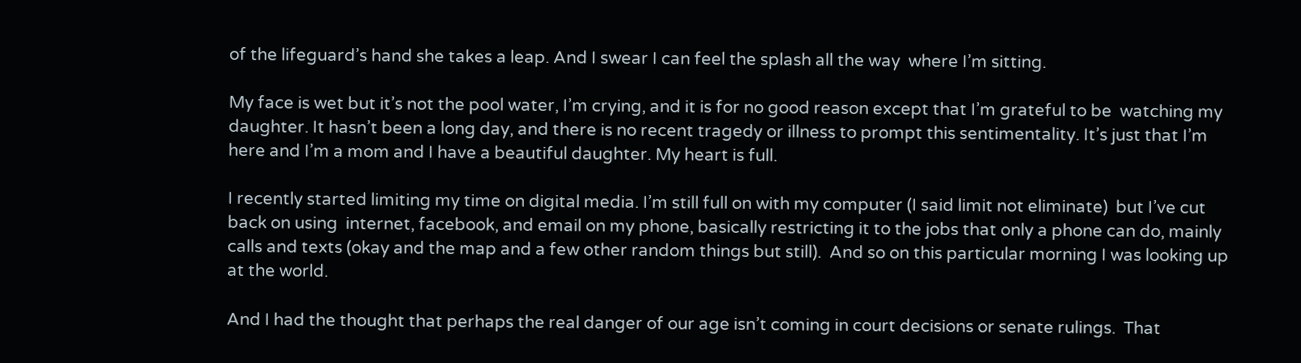of the lifeguard’s hand she takes a leap. And I swear I can feel the splash all the way  where I’m sitting.

My face is wet but it’s not the pool water, I’m crying, and it is for no good reason except that I’m grateful to be  watching my daughter. It hasn’t been a long day, and there is no recent tragedy or illness to prompt this sentimentality. It’s just that I’m here and I’m a mom and I have a beautiful daughter. My heart is full.

I recently started limiting my time on digital media. I’m still full on with my computer (I said limit not eliminate)  but I’ve cut back on using  internet, facebook, and email on my phone, basically restricting it to the jobs that only a phone can do, mainly  calls and texts (okay and the map and a few other random things but still).  And so on this particular morning I was looking up at the world.

And I had the thought that perhaps the real danger of our age isn’t coming in court decisions or senate rulings.  That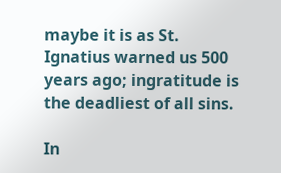maybe it is as St. Ignatius warned us 500 years ago; ingratitude is the deadliest of all sins.

In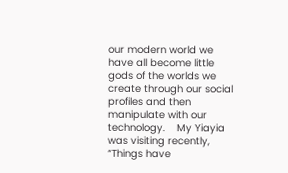our modern world we have all become little gods of the worlds we create through our social profiles and then manipulate with our technology.    My Yiayia was visiting recently, “Things have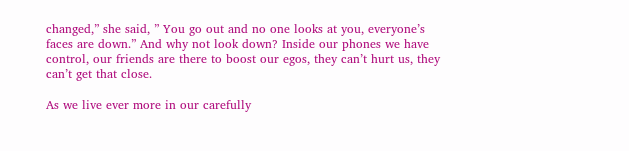changed,” she said, ” You go out and no one looks at you, everyone’s faces are down.” And why not look down? Inside our phones we have control, our friends are there to boost our egos, they can’t hurt us, they can’t get that close.

As we live ever more in our carefully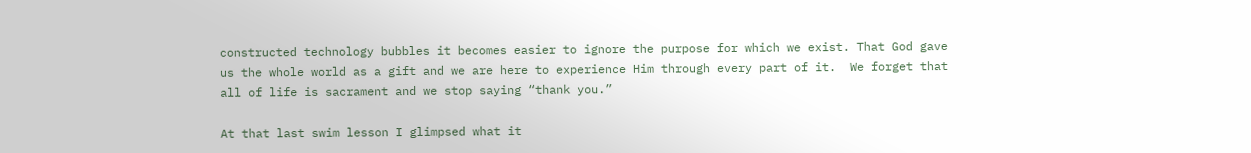constructed technology bubbles it becomes easier to ignore the purpose for which we exist. That God gave us the whole world as a gift and we are here to experience Him through every part of it.  We forget that all of life is sacrament and we stop saying “thank you.”

At that last swim lesson I glimpsed what it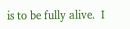is to be fully alive.  I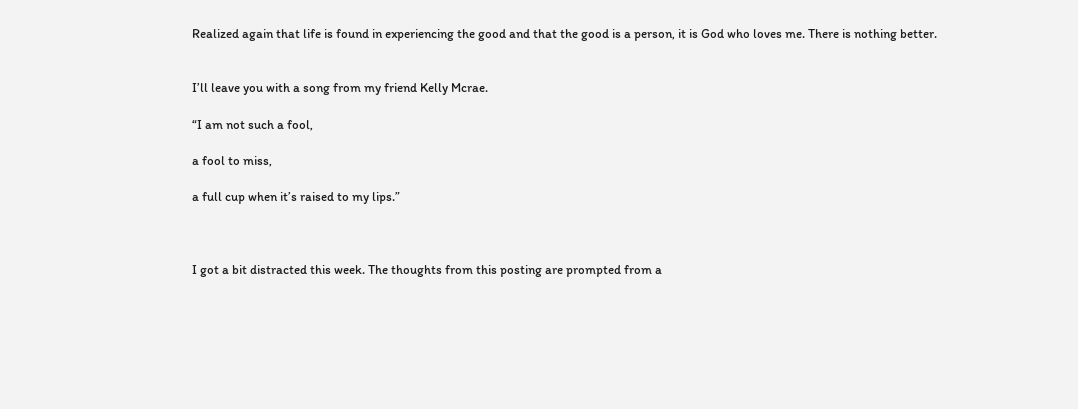Realized again that life is found in experiencing the good and that the good is a person, it is God who loves me. There is nothing better.


I’ll leave you with a song from my friend Kelly Mcrae.

“I am not such a fool,

a fool to miss,

a full cup when it’s raised to my lips.”



I got a bit distracted this week. The thoughts from this posting are prompted from a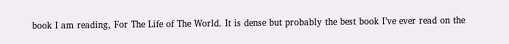book I am reading, For The Life of The World. It is dense but probably the best book I’ve ever read on the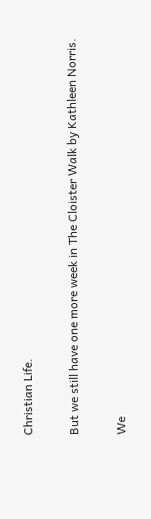Christian Life.

But we still have one more week in The Cloister Walk by Kathleen Norris.

We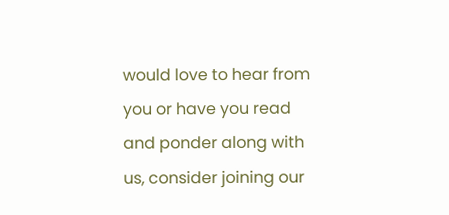would love to hear from you or have you read and ponder along with us, consider joining our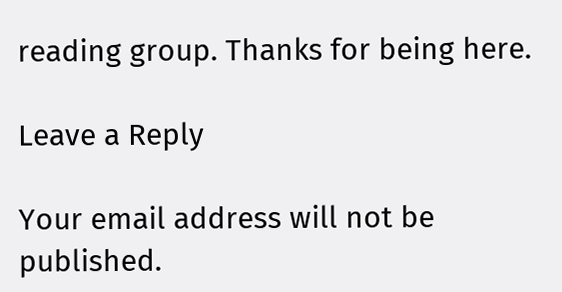reading group. Thanks for being here.

Leave a Reply

Your email address will not be published.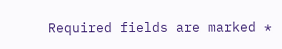Required fields are marked *